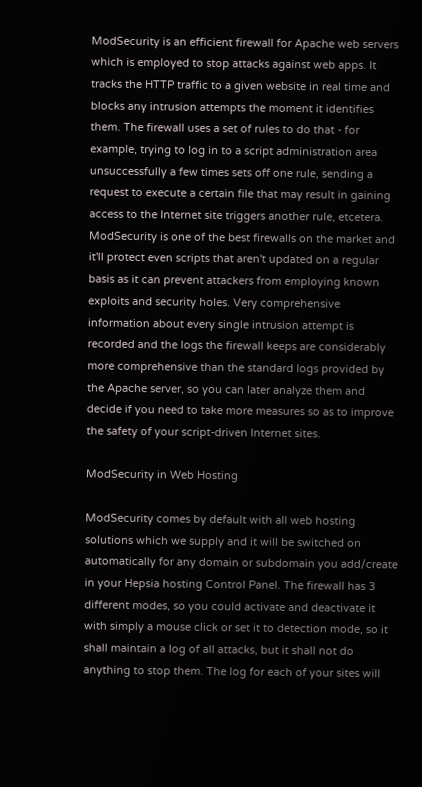ModSecurity is an efficient firewall for Apache web servers which is employed to stop attacks against web apps. It tracks the HTTP traffic to a given website in real time and blocks any intrusion attempts the moment it identifies them. The firewall uses a set of rules to do that - for example, trying to log in to a script administration area unsuccessfully a few times sets off one rule, sending a request to execute a certain file that may result in gaining access to the Internet site triggers another rule, etcetera. ModSecurity is one of the best firewalls on the market and it'll protect even scripts that aren't updated on a regular basis as it can prevent attackers from employing known exploits and security holes. Very comprehensive information about every single intrusion attempt is recorded and the logs the firewall keeps are considerably more comprehensive than the standard logs provided by the Apache server, so you can later analyze them and decide if you need to take more measures so as to improve the safety of your script-driven Internet sites.

ModSecurity in Web Hosting

ModSecurity comes by default with all web hosting solutions which we supply and it will be switched on automatically for any domain or subdomain you add/create in your Hepsia hosting Control Panel. The firewall has 3 different modes, so you could activate and deactivate it with simply a mouse click or set it to detection mode, so it shall maintain a log of all attacks, but it shall not do anything to stop them. The log for each of your sites will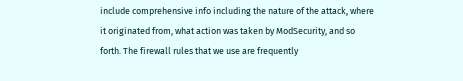include comprehensive info including the nature of the attack, where it originated from, what action was taken by ModSecurity, and so forth. The firewall rules that we use are frequently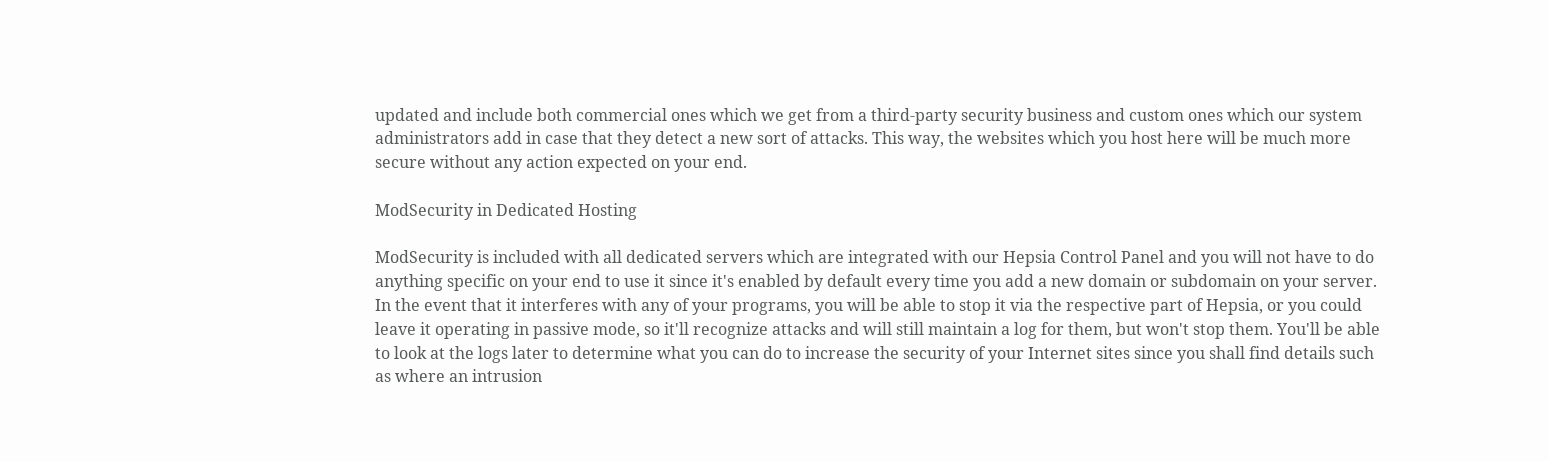updated and include both commercial ones which we get from a third-party security business and custom ones which our system administrators add in case that they detect a new sort of attacks. This way, the websites which you host here will be much more secure without any action expected on your end.

ModSecurity in Dedicated Hosting

ModSecurity is included with all dedicated servers which are integrated with our Hepsia Control Panel and you will not have to do anything specific on your end to use it since it's enabled by default every time you add a new domain or subdomain on your server. In the event that it interferes with any of your programs, you will be able to stop it via the respective part of Hepsia, or you could leave it operating in passive mode, so it'll recognize attacks and will still maintain a log for them, but won't stop them. You'll be able to look at the logs later to determine what you can do to increase the security of your Internet sites since you shall find details such as where an intrusion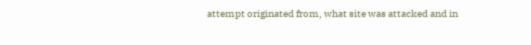attempt originated from, what site was attacked and in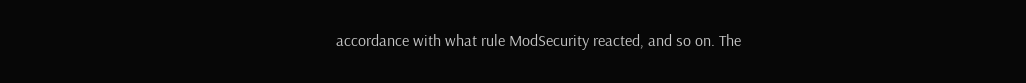accordance with what rule ModSecurity reacted, and so on. The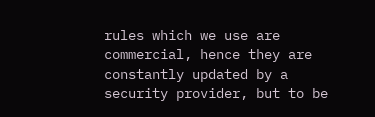rules which we use are commercial, hence they are constantly updated by a security provider, but to be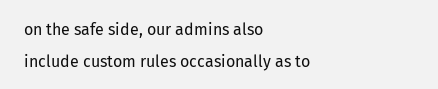on the safe side, our admins also include custom rules occasionally as to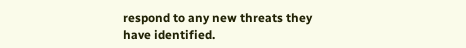respond to any new threats they have identified.